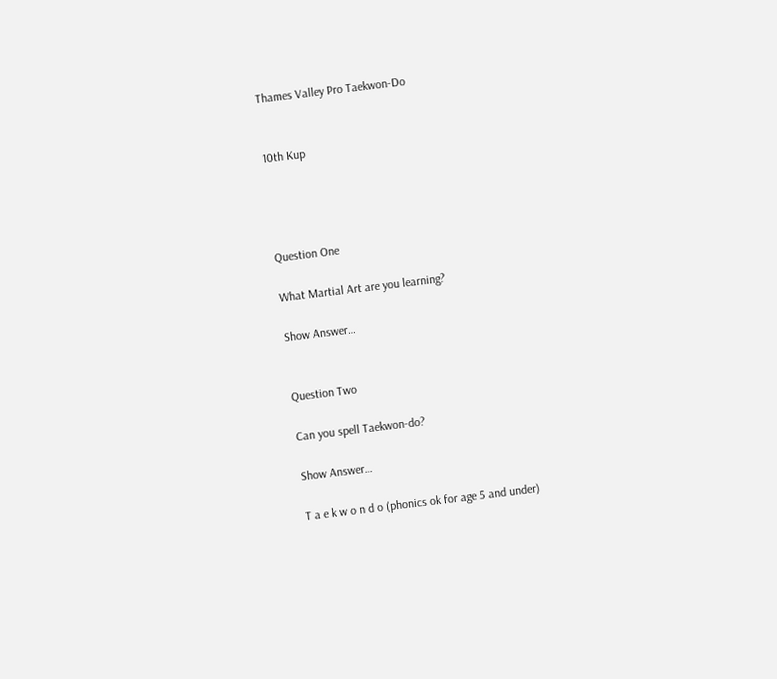Thames Valley Pro Taekwon-Do


10th Kup




Question One

What Martial Art are you learning?

Show Answer…


Question Two

Can you spell Taekwon-do?

Show Answer…

T a e k w o n d o (phonics ok for age 5 and under)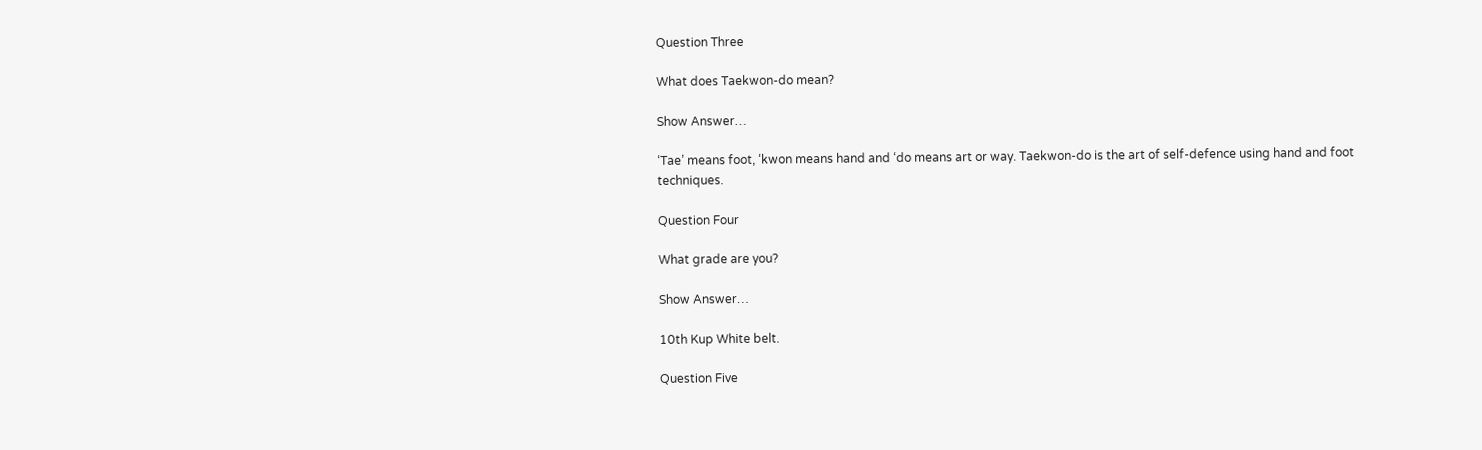Question Three

What does Taekwon-do mean?

Show Answer…

‘Tae’ means foot, ‘kwon means hand and ‘do means art or way. Taekwon-do is the art of self-defence using hand and foot techniques.

Question Four

What grade are you?

Show Answer…

10th Kup White belt.

Question Five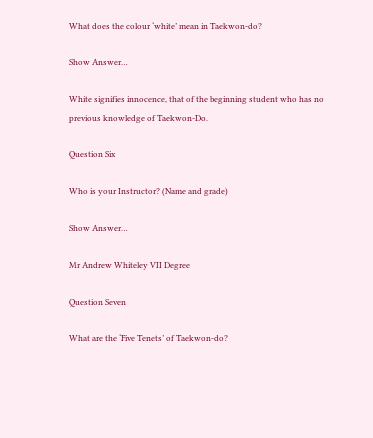What does the colour ‘white’ mean in Taekwon-do?

Show Answer…

White signifies innocence, that of the beginning student who has no previous knowledge of Taekwon-Do.

Question Six

Who is your Instructor? (Name and grade)

Show Answer…

Mr Andrew Whiteley VII Degree

Question Seven

What are the ‘Five Tenets’ of Taekwon-do?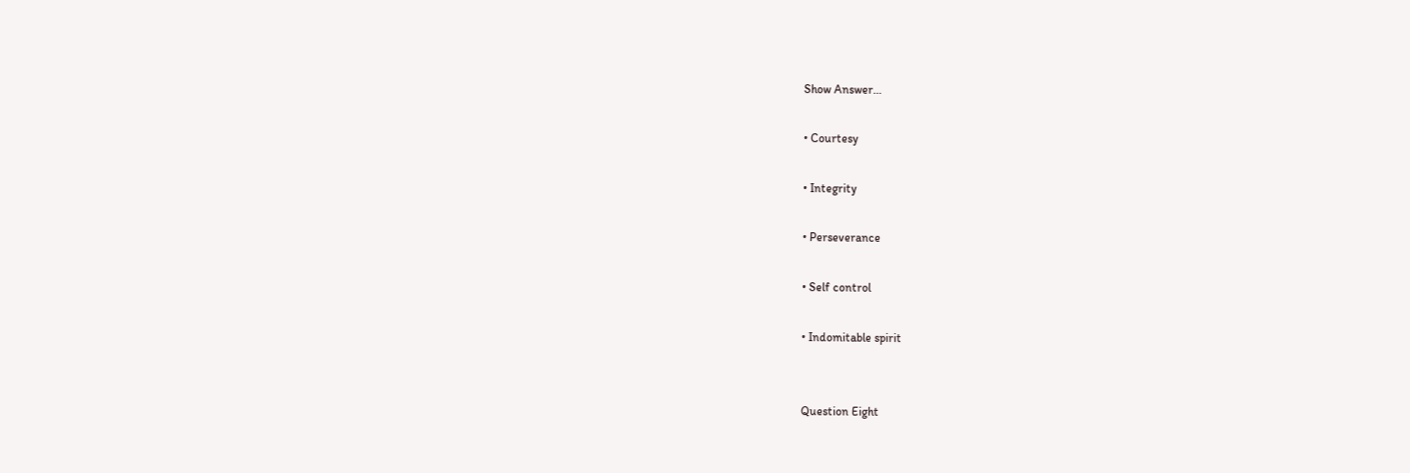Show Answer…

• Courtesy

• Integrity

• Perseverance

• Self control

• Indomitable spirit


Question Eight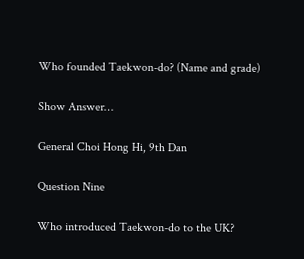Who founded Taekwon-do? (Name and grade)

Show Answer…

General Choi Hong Hi, 9th Dan

Question Nine

Who introduced Taekwon-do to the UK?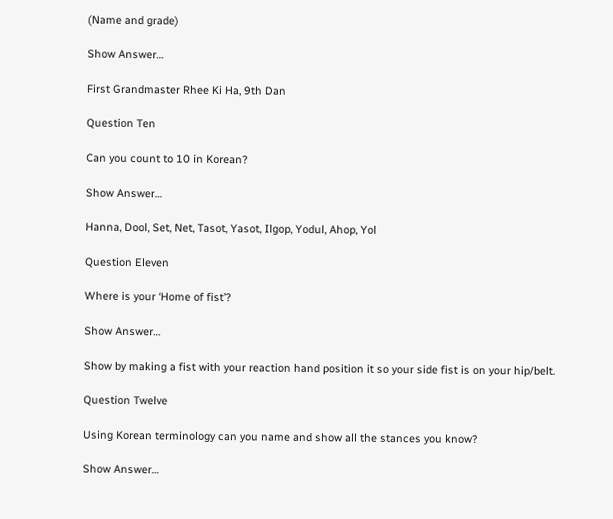(Name and grade)

Show Answer…

First Grandmaster Rhee Ki Ha, 9th Dan

Question Ten

Can you count to 10 in Korean?

Show Answer…

Hanna, Dool, Set, Net, Tasot, Yasot, Ilgop, Yodul, Ahop, Yol

Question Eleven

Where is your ‘Home of fist’?

Show Answer…

Show by making a fist with your reaction hand position it so your side fist is on your hip/belt.

Question Twelve

Using Korean terminology can you name and show all the stances you know?

Show Answer…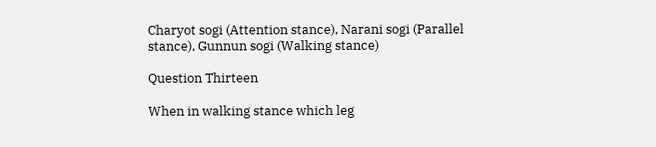Charyot sogi (Attention stance), Narani sogi (Parallel stance), Gunnun sogi (Walking stance)

Question Thirteen

When in walking stance which leg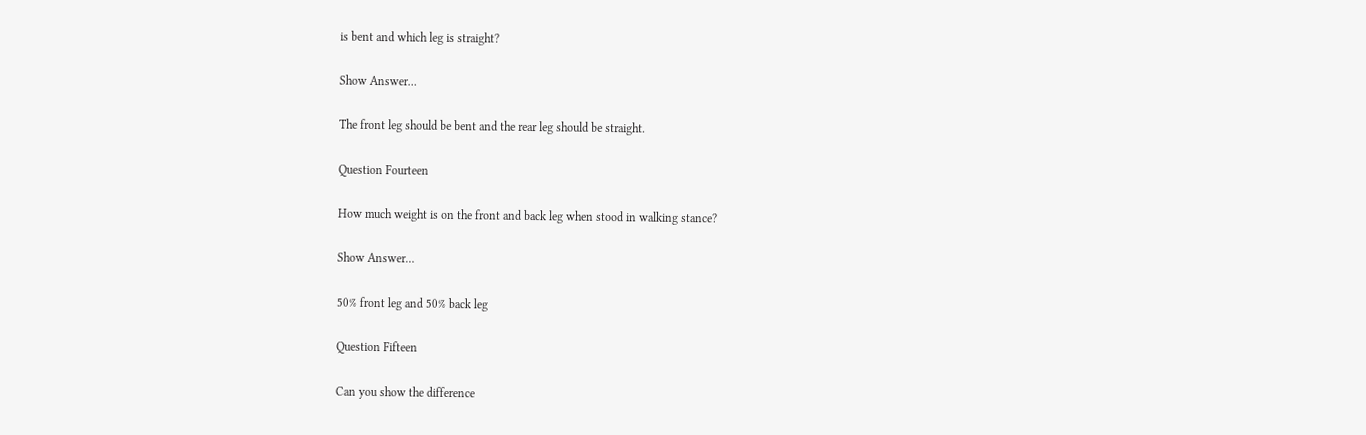is bent and which leg is straight?

Show Answer…

The front leg should be bent and the rear leg should be straight.

Question Fourteen

How much weight is on the front and back leg when stood in walking stance?

Show Answer…

50% front leg and 50% back leg

Question Fifteen

Can you show the difference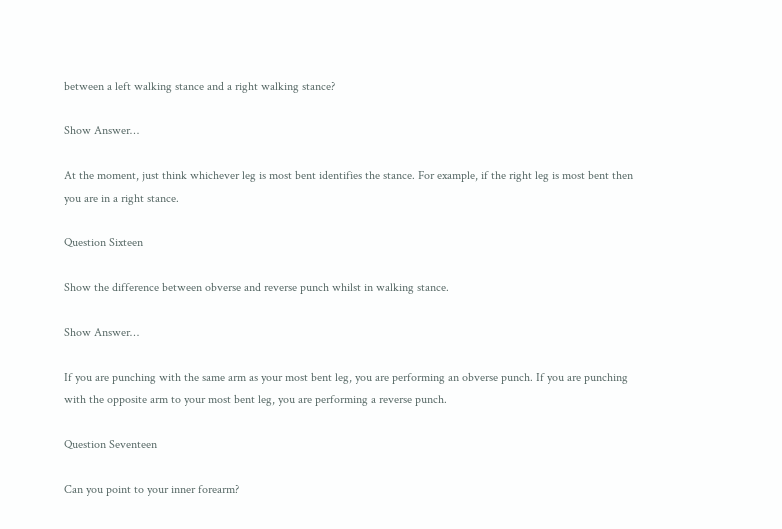between a left walking stance and a right walking stance?

Show Answer…

At the moment, just think whichever leg is most bent identifies the stance. For example, if the right leg is most bent then you are in a right stance.

Question Sixteen

Show the difference between obverse and reverse punch whilst in walking stance.

Show Answer…

If you are punching with the same arm as your most bent leg, you are performing an obverse punch. If you are punching with the opposite arm to your most bent leg, you are performing a reverse punch.

Question Seventeen

Can you point to your inner forearm?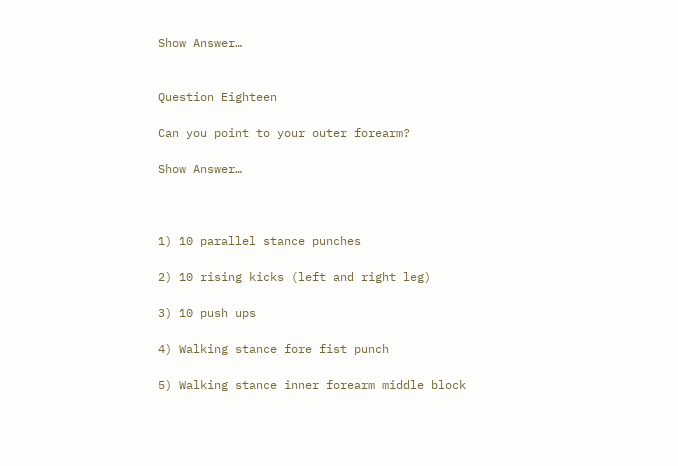Show Answer…


Question Eighteen

Can you point to your outer forearm?

Show Answer…



1) 10 parallel stance punches

2) 10 rising kicks (left and right leg)

3) 10 push ups

4) Walking stance fore fist punch

5) Walking stance inner forearm middle block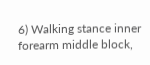6) Walking stance inner forearm middle block,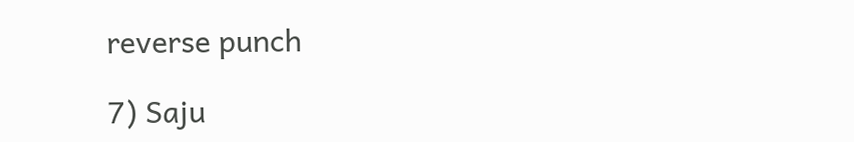reverse punch

7) Saju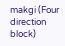makgi (Four direction block)